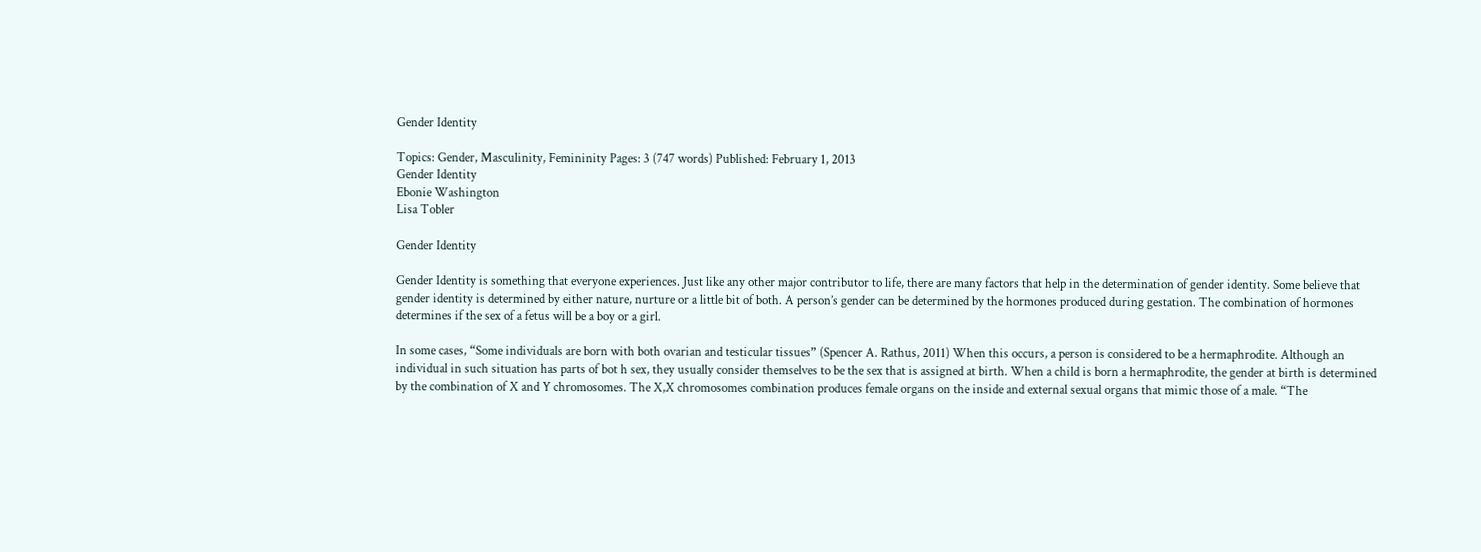Gender Identity

Topics: Gender, Masculinity, Femininity Pages: 3 (747 words) Published: February 1, 2013
Gender Identity
Ebonie Washington
Lisa Tobler

Gender Identity

Gender Identity is something that everyone experiences. Just like any other major contributor to life, there are many factors that help in the determination of gender identity. Some believe that gender identity is determined by either nature, nurture or a little bit of both. A person’s gender can be determined by the hormones produced during gestation. The combination of hormones determines if the sex of a fetus will be a boy or a girl.

In some cases, “Some individuals are born with both ovarian and testicular tissues” (Spencer A. Rathus, 2011) When this occurs, a person is considered to be a hermaphrodite. Although an individual in such situation has parts of bot h sex, they usually consider themselves to be the sex that is assigned at birth. When a child is born a hermaphrodite, the gender at birth is determined by the combination of X and Y chromosomes. The X,X chromosomes combination produces female organs on the inside and external sexual organs that mimic those of a male. “The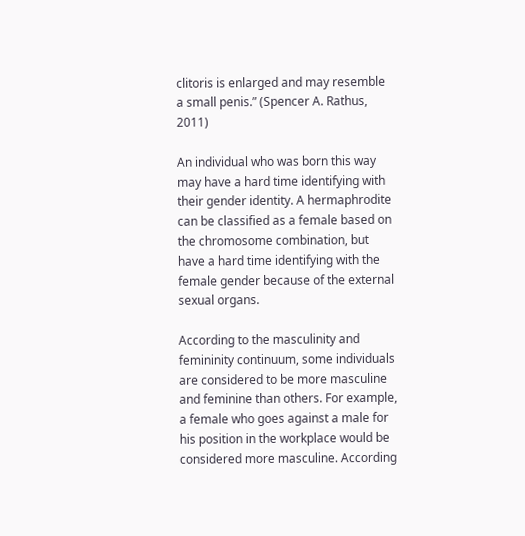clitoris is enlarged and may resemble a small penis.” (Spencer A. Rathus, 2011)

An individual who was born this way may have a hard time identifying with their gender identity. A hermaphrodite can be classified as a female based on the chromosome combination, but have a hard time identifying with the female gender because of the external sexual organs.

According to the masculinity and femininity continuum, some individuals are considered to be more masculine and feminine than others. For example, a female who goes against a male for his position in the workplace would be considered more masculine. According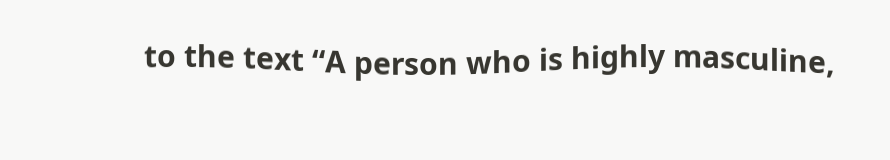to the text “A person who is highly masculine,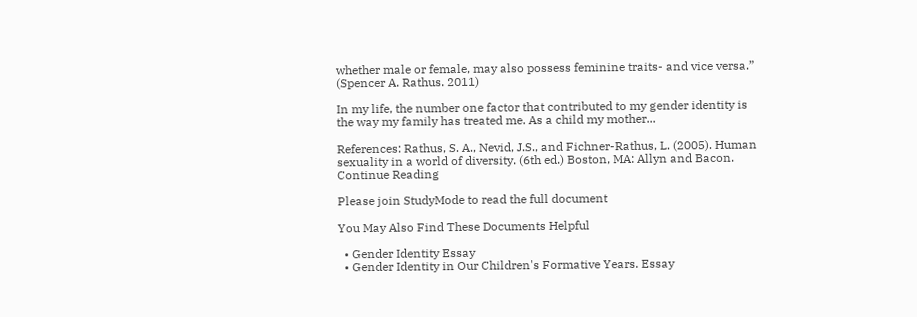whether male or female, may also possess feminine traits- and vice versa.” (Spencer A. Rathus. 2011)

In my life, the number one factor that contributed to my gender identity is the way my family has treated me. As a child my mother...

References: Rathus, S. A., Nevid, J.S., and Fichner-Rathus, L. (2005). Human sexuality in a world of diversity. (6th ed.) Boston, MA: Allyn and Bacon.
Continue Reading

Please join StudyMode to read the full document

You May Also Find These Documents Helpful

  • Gender Identity Essay
  • Gender Identity in Our Children's Formative Years. Essay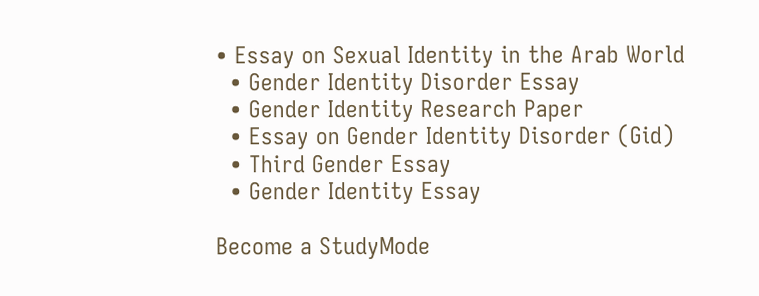• Essay on Sexual Identity in the Arab World
  • Gender Identity Disorder Essay
  • Gender Identity Research Paper
  • Essay on Gender Identity Disorder (Gid)
  • Third Gender Essay
  • Gender Identity Essay

Become a StudyMode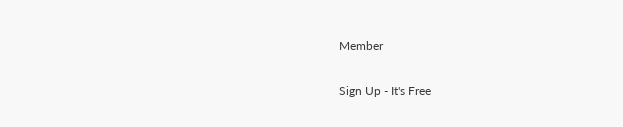Member

Sign Up - It's Free